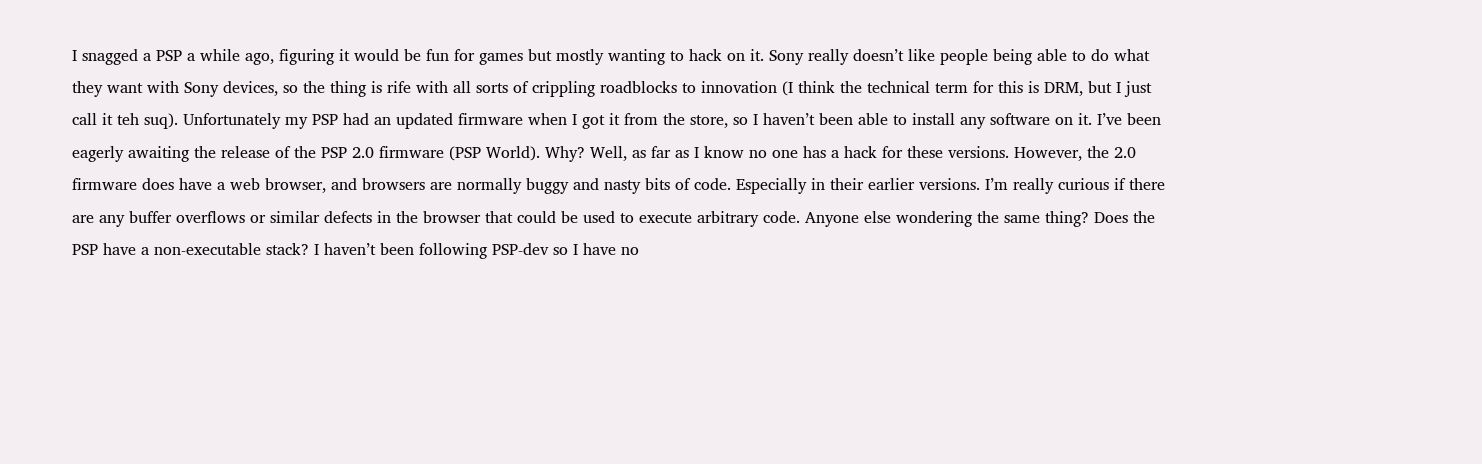I snagged a PSP a while ago, figuring it would be fun for games but mostly wanting to hack on it. Sony really doesn’t like people being able to do what they want with Sony devices, so the thing is rife with all sorts of crippling roadblocks to innovation (I think the technical term for this is DRM, but I just call it teh suq). Unfortunately my PSP had an updated firmware when I got it from the store, so I haven’t been able to install any software on it. I’ve been eagerly awaiting the release of the PSP 2.0 firmware (PSP World). Why? Well, as far as I know no one has a hack for these versions. However, the 2.0 firmware does have a web browser, and browsers are normally buggy and nasty bits of code. Especially in their earlier versions. I’m really curious if there are any buffer overflows or similar defects in the browser that could be used to execute arbitrary code. Anyone else wondering the same thing? Does the PSP have a non-executable stack? I haven’t been following PSP-dev so I have no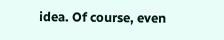idea. Of course, even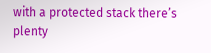with a protected stack there’s plenty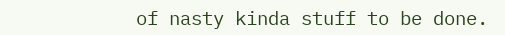of nasty kinda stuff to be done.